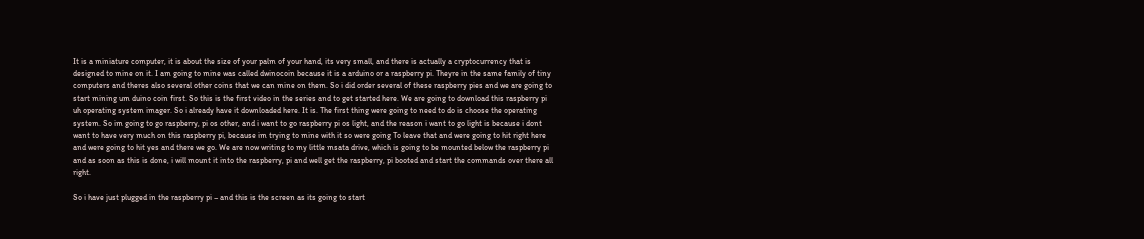It is a miniature computer, it is about the size of your palm of your hand, its very small, and there is actually a cryptocurrency that is designed to mine on it. I am going to mine was called dwinocoin because it is a arduino or a raspberry pi. Theyre in the same family of tiny computers and theres also several other coins that we can mine on them. So i did order several of these raspberry pies and we are going to start mining um duino coin first. So this is the first video in the series and to get started here. We are going to download this raspberry pi uh operating system imager. So i already have it downloaded here. It is. The first thing were going to need to do is choose the operating system. So im going to go raspberry, pi os other, and i want to go raspberry pi os light, and the reason i want to go light is because i dont want to have very much on this raspberry pi, because im trying to mine with it so were going To leave that and were going to hit right here and were going to hit yes and there we go. We are now writing to my little msata drive, which is going to be mounted below the raspberry pi and as soon as this is done, i will mount it into the raspberry, pi and well get the raspberry, pi booted and start the commands over there all right.

So i have just plugged in the raspberry pi – and this is the screen as its going to start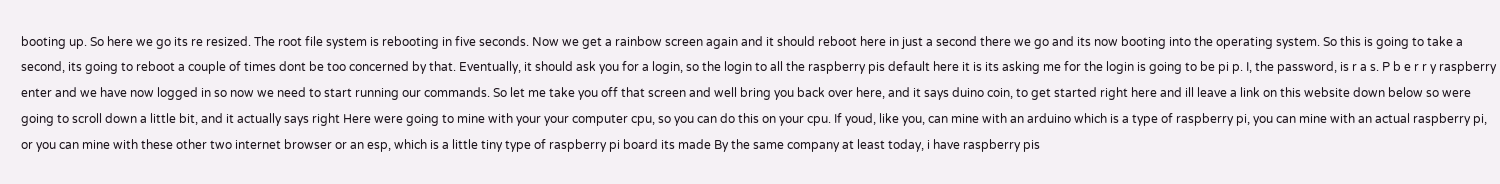booting up. So here we go its re resized. The root file system is rebooting in five seconds. Now we get a rainbow screen again and it should reboot here in just a second there we go and its now booting into the operating system. So this is going to take a second, its going to reboot a couple of times dont be too concerned by that. Eventually, it should ask you for a login, so the login to all the raspberry pis default here it is its asking me for the login is going to be pi p. I, the password, is r a s. P b e r r y raspberry enter and we have now logged in so now we need to start running our commands. So let me take you off that screen and well bring you back over here, and it says duino coin, to get started right here and ill leave a link on this website down below so were going to scroll down a little bit, and it actually says right Here were going to mine with your your computer cpu, so you can do this on your cpu. If youd, like you, can mine with an arduino which is a type of raspberry pi, you can mine with an actual raspberry pi, or you can mine with these other two internet browser or an esp, which is a little tiny type of raspberry pi board its made By the same company at least today, i have raspberry pis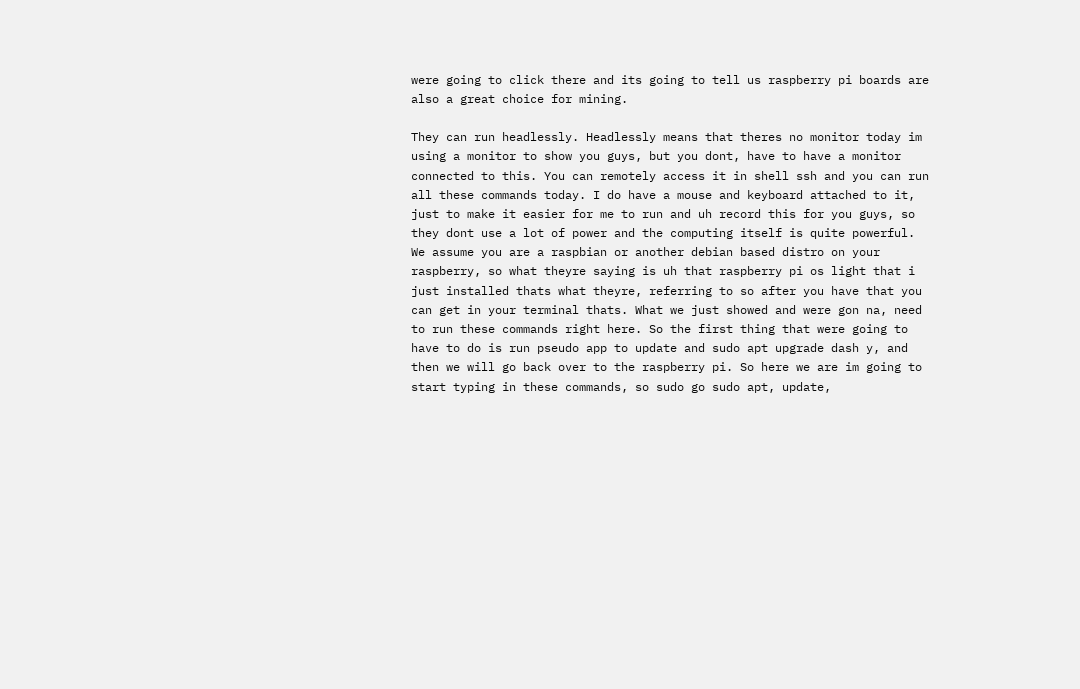were going to click there and its going to tell us raspberry pi boards are also a great choice for mining.

They can run headlessly. Headlessly means that theres no monitor today im using a monitor to show you guys, but you dont, have to have a monitor connected to this. You can remotely access it in shell ssh and you can run all these commands today. I do have a mouse and keyboard attached to it, just to make it easier for me to run and uh record this for you guys, so they dont use a lot of power and the computing itself is quite powerful. We assume you are a raspbian or another debian based distro on your raspberry, so what theyre saying is uh that raspberry pi os light that i just installed thats what theyre, referring to so after you have that you can get in your terminal thats. What we just showed and were gon na, need to run these commands right here. So the first thing that were going to have to do is run pseudo app to update and sudo apt upgrade dash y, and then we will go back over to the raspberry pi. So here we are im going to start typing in these commands, so sudo go sudo apt, update,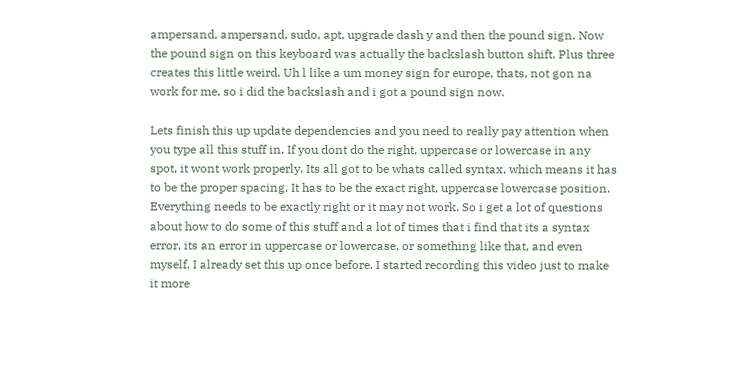ampersand, ampersand, sudo, apt, upgrade dash y and then the pound sign. Now the pound sign on this keyboard was actually the backslash button shift. Plus three creates this little weird. Uh l like a um money sign for europe, thats, not gon na work for me, so i did the backslash and i got a pound sign now.

Lets finish this up update dependencies and you need to really pay attention when you type all this stuff in. If you dont do the right, uppercase or lowercase in any spot, it wont work properly. Its all got to be whats called syntax, which means it has to be the proper spacing. It has to be the exact right, uppercase lowercase position. Everything needs to be exactly right or it may not work. So i get a lot of questions about how to do some of this stuff and a lot of times that i find that its a syntax error, its an error in uppercase or lowercase, or something like that, and even myself. I already set this up once before. I started recording this video just to make it more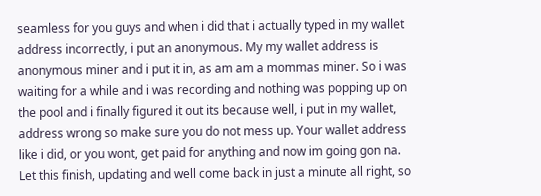seamless for you guys and when i did that i actually typed in my wallet address incorrectly, i put an anonymous. My my wallet address is anonymous miner and i put it in, as am am a mommas miner. So i was waiting for a while and i was recording and nothing was popping up on the pool and i finally figured it out its because well, i put in my wallet, address wrong so make sure you do not mess up. Your wallet address like i did, or you wont, get paid for anything and now im going gon na. Let this finish, updating and well come back in just a minute all right, so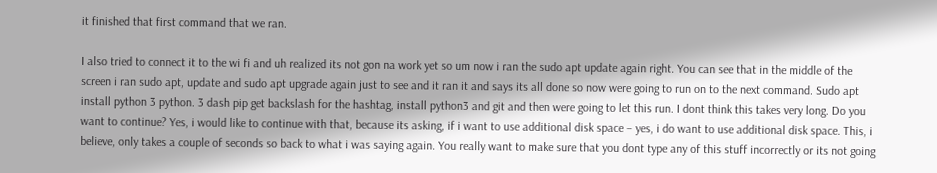it finished that first command that we ran.

I also tried to connect it to the wi fi and uh realized its not gon na work yet so um now i ran the sudo apt update again right. You can see that in the middle of the screen i ran sudo apt, update and sudo apt upgrade again just to see and it ran it and says its all done so now were going to run on to the next command. Sudo apt install python 3 python. 3 dash pip get backslash for the hashtag, install python3 and git and then were going to let this run. I dont think this takes very long. Do you want to continue? Yes, i would like to continue with that, because its asking, if i want to use additional disk space – yes, i do want to use additional disk space. This, i believe, only takes a couple of seconds so back to what i was saying again. You really want to make sure that you dont type any of this stuff incorrectly or its not going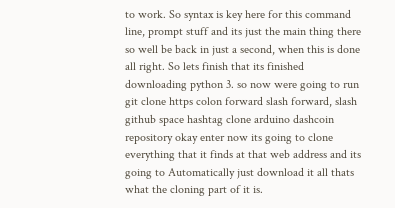to work. So syntax is key here for this command line, prompt stuff and its just the main thing there so well be back in just a second, when this is done all right. So lets finish that its finished downloading python 3. so now were going to run git clone https colon forward slash forward, slash github space hashtag clone arduino dashcoin repository okay enter now its going to clone everything that it finds at that web address and its going to Automatically just download it all thats what the cloning part of it is.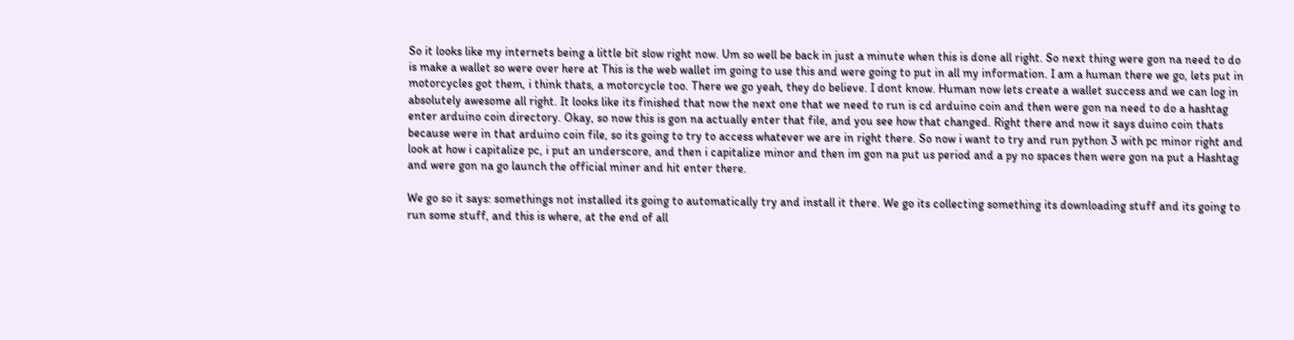So it looks like my internets being a little bit slow right now. Um so well be back in just a minute when this is done all right. So next thing were gon na need to do is make a wallet so were over here at This is the web wallet im going to use this and were going to put in all my information. I am a human there we go, lets put in motorcycles got them, i think thats, a motorcycle too. There we go yeah, they do believe. I dont know. Human now lets create a wallet success and we can log in absolutely awesome all right. It looks like its finished that now the next one that we need to run is cd arduino coin and then were gon na need to do a hashtag enter arduino coin directory. Okay, so now this is gon na actually enter that file, and you see how that changed. Right there and now it says duino coin thats because were in that arduino coin file, so its going to try to access whatever we are in right there. So now i want to try and run python 3 with pc minor right and look at how i capitalize pc, i put an underscore, and then i capitalize minor and then im gon na put us period and a py no spaces then were gon na put a Hashtag and were gon na go launch the official miner and hit enter there.

We go so it says: somethings not installed its going to automatically try and install it there. We go its collecting something its downloading stuff and its going to run some stuff, and this is where, at the end of all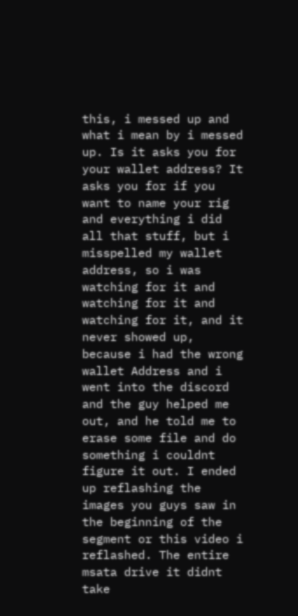this, i messed up and what i mean by i messed up. Is it asks you for your wallet address? It asks you for if you want to name your rig and everything i did all that stuff, but i misspelled my wallet address, so i was watching for it and watching for it and watching for it, and it never showed up, because i had the wrong wallet Address and i went into the discord and the guy helped me out, and he told me to erase some file and do something i couldnt figure it out. I ended up reflashing the images you guys saw in the beginning of the segment or this video i reflashed. The entire msata drive it didnt take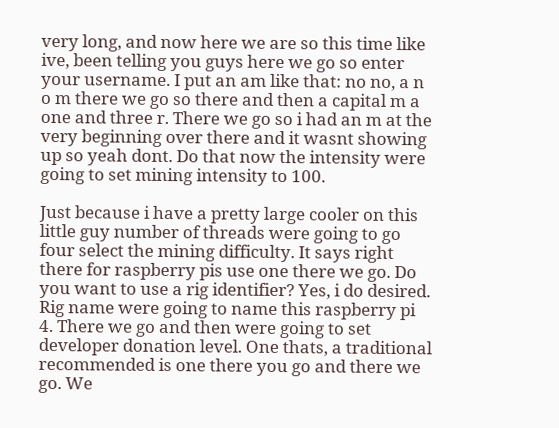very long, and now here we are so this time like ive, been telling you guys here we go so enter your username. I put an am like that: no no, a n o m there we go so there and then a capital m a one and three r. There we go so i had an m at the very beginning over there and it wasnt showing up so yeah dont. Do that now the intensity were going to set mining intensity to 100.

Just because i have a pretty large cooler on this little guy number of threads were going to go four select the mining difficulty. It says right there for raspberry pis use one there we go. Do you want to use a rig identifier? Yes, i do desired. Rig name were going to name this raspberry pi 4. There we go and then were going to set developer donation level. One thats, a traditional recommended is one there you go and there we go. We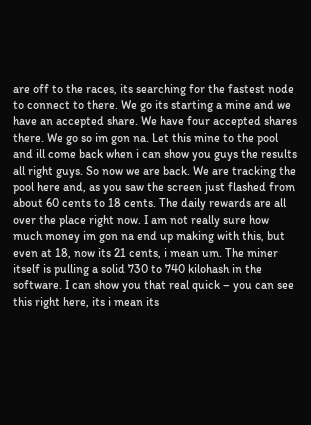are off to the races, its searching for the fastest node to connect to there. We go its starting a mine and we have an accepted share. We have four accepted shares there. We go so im gon na. Let this mine to the pool and ill come back when i can show you guys the results all right guys. So now we are back. We are tracking the pool here and, as you saw the screen just flashed from about 60 cents to 18 cents. The daily rewards are all over the place right now. I am not really sure how much money im gon na end up making with this, but even at 18, now its 21 cents, i mean um. The miner itself is pulling a solid 730 to 740 kilohash in the software. I can show you that real quick – you can see this right here, its i mean its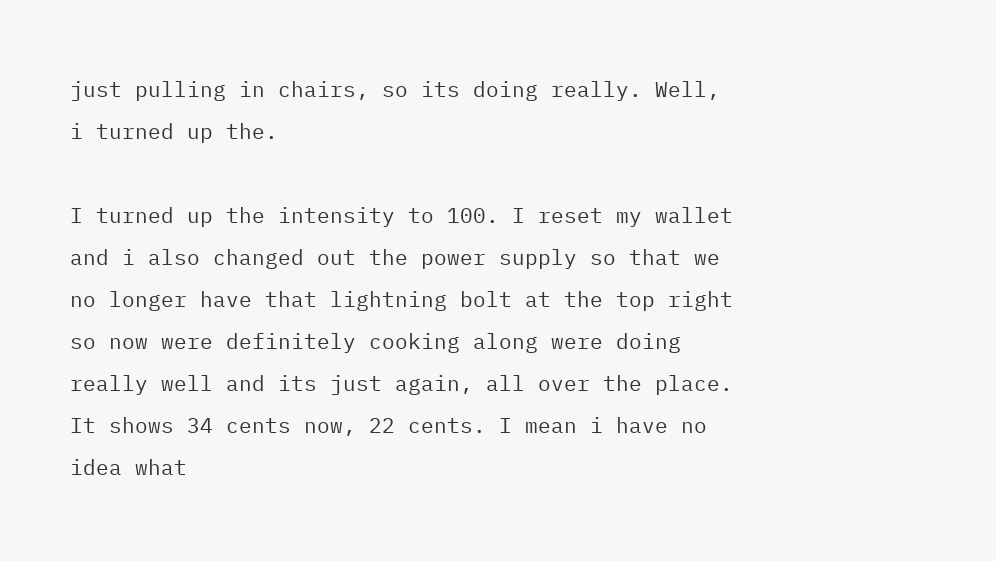just pulling in chairs, so its doing really. Well, i turned up the.

I turned up the intensity to 100. I reset my wallet and i also changed out the power supply so that we no longer have that lightning bolt at the top right so now were definitely cooking along were doing really well and its just again, all over the place. It shows 34 cents now, 22 cents. I mean i have no idea what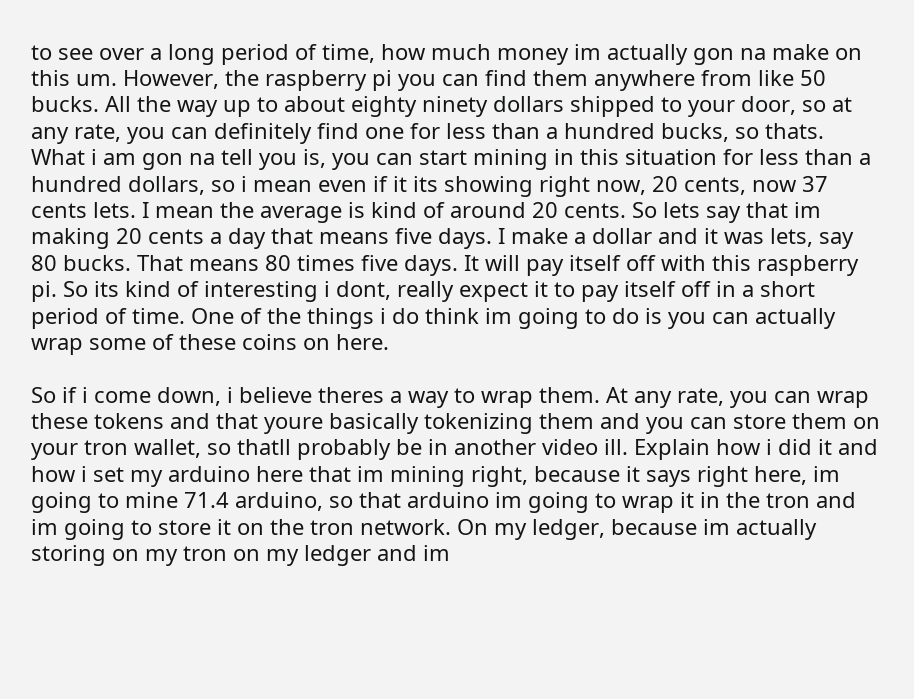to see over a long period of time, how much money im actually gon na make on this um. However, the raspberry pi you can find them anywhere from like 50 bucks. All the way up to about eighty ninety dollars shipped to your door, so at any rate, you can definitely find one for less than a hundred bucks, so thats. What i am gon na tell you is, you can start mining in this situation for less than a hundred dollars, so i mean even if it its showing right now, 20 cents, now 37 cents lets. I mean the average is kind of around 20 cents. So lets say that im making 20 cents a day that means five days. I make a dollar and it was lets, say 80 bucks. That means 80 times five days. It will pay itself off with this raspberry pi. So its kind of interesting i dont, really expect it to pay itself off in a short period of time. One of the things i do think im going to do is you can actually wrap some of these coins on here.

So if i come down, i believe theres a way to wrap them. At any rate, you can wrap these tokens and that youre basically tokenizing them and you can store them on your tron wallet, so thatll probably be in another video ill. Explain how i did it and how i set my arduino here that im mining right, because it says right here, im going to mine 71.4 arduino, so that arduino im going to wrap it in the tron and im going to store it on the tron network. On my ledger, because im actually storing on my tron on my ledger and im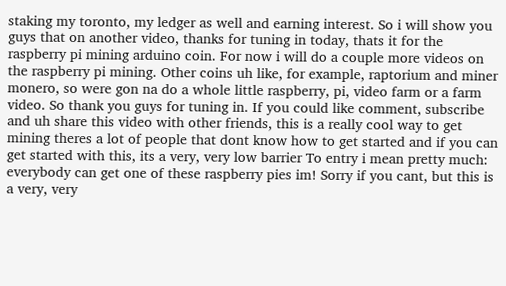staking my toronto, my ledger as well and earning interest. So i will show you guys that on another video, thanks for tuning in today, thats it for the raspberry pi mining arduino coin. For now i will do a couple more videos on the raspberry pi mining. Other coins uh like, for example, raptorium and miner monero, so were gon na do a whole little raspberry, pi, video farm or a farm video. So thank you guys for tuning in. If you could like comment, subscribe and uh share this video with other friends, this is a really cool way to get mining theres a lot of people that dont know how to get started and if you can get started with this, its a very, very low barrier To entry i mean pretty much: everybody can get one of these raspberry pies im! Sorry if you cant, but this is a very, very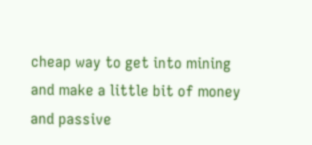cheap way to get into mining and make a little bit of money and passive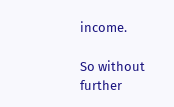income.

So without further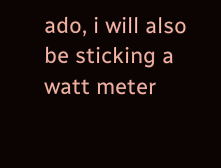ado, i will also be sticking a watt meter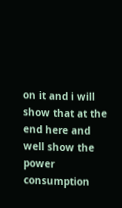on it and i will show that at the end here and well show the power consumption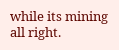while its mining all right.